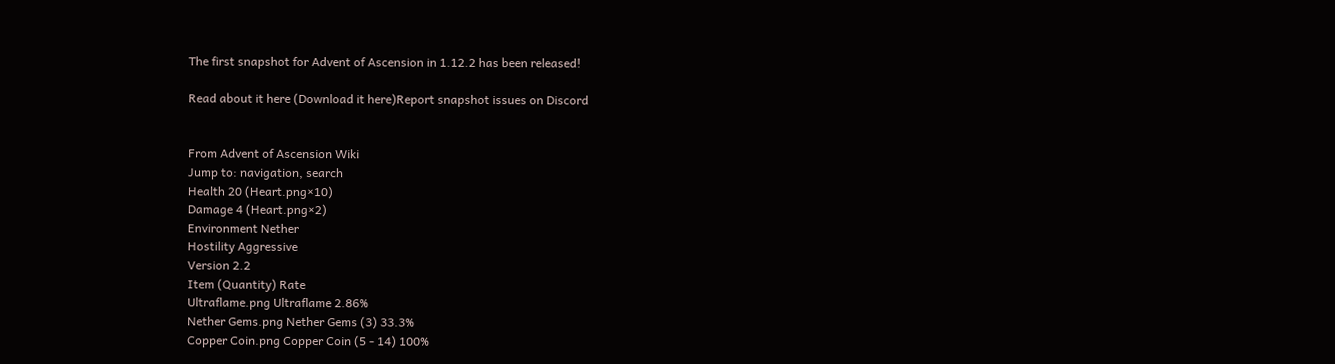The first snapshot for Advent of Ascension in 1.12.2 has been released!

Read about it here (Download it here)Report snapshot issues on Discord


From Advent of Ascension Wiki
Jump to: navigation, search
Health 20 (Heart.png×10)
Damage 4 (Heart.png×2)
Environment Nether
Hostility Aggressive
Version 2.2
Item (Quantity) Rate
Ultraflame.png Ultraflame 2.86%
Nether Gems.png Nether Gems (3) 33.3%
Copper Coin.png Copper Coin (5 - 14) 100%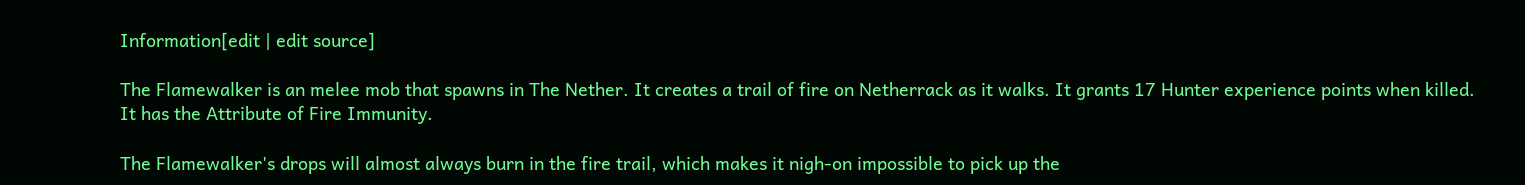Information[edit | edit source]

The Flamewalker is an melee mob that spawns in The Nether. It creates a trail of fire on Netherrack as it walks. It grants 17 Hunter experience points when killed. It has the Attribute of Fire Immunity.

The Flamewalker's drops will almost always burn in the fire trail, which makes it nigh-on impossible to pick up the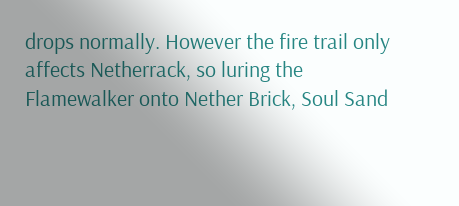drops normally. However the fire trail only affects Netherrack, so luring the Flamewalker onto Nether Brick, Soul Sand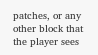patches, or any other block that the player sees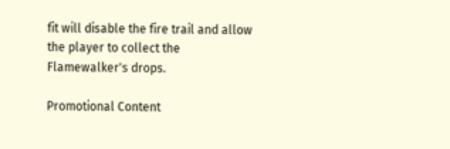fit will disable the fire trail and allow the player to collect the Flamewalker's drops.

Promotional Content